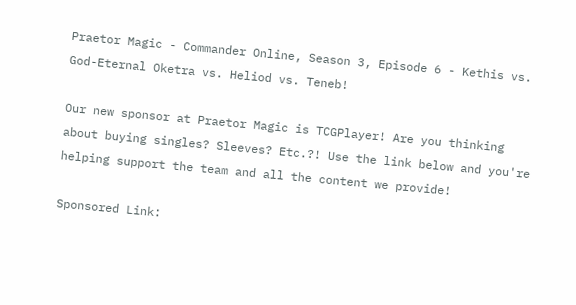Praetor Magic - Commander Online, Season 3, Episode 6 - Kethis vs. God-Eternal Oketra vs. Heliod vs. Teneb!

Our new sponsor at Praetor Magic is TCGPlayer! Are you thinking about buying singles? Sleeves? Etc.?! Use the link below and you're helping support the team and all the content we provide!

Sponsored Link: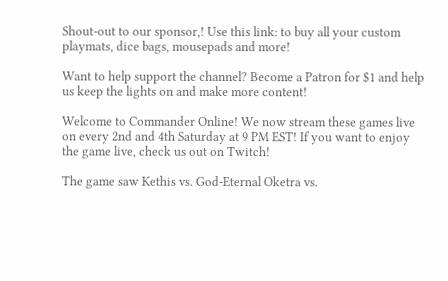Shout-out to our sponsor,! Use this link: to buy all your custom playmats, dice bags, mousepads and more!

Want to help support the channel? Become a Patron for $1 and help us keep the lights on and make more content!

Welcome to Commander Online! We now stream these games live on every 2nd and 4th Saturday at 9 PM EST! If you want to enjoy the game live, check us out on Twitch!

The game saw Kethis vs. God-Eternal Oketra vs.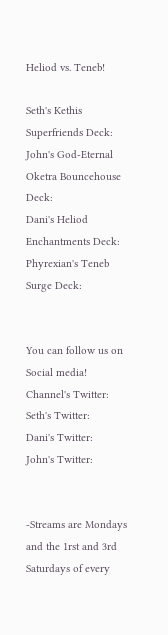Heliod vs. Teneb!

Seth's Kethis Superfriends Deck:
John's God-Eternal Oketra Bouncehouse Deck:
Dani's Heliod Enchantments Deck:
Phyrexian's Teneb Surge Deck:


You can follow us on Social media!
Channel's Twitter:
Seth's Twitter:
Dani's Twitter:
John's Twitter:


-Streams are Mondays and the 1rst and 3rd Saturdays of every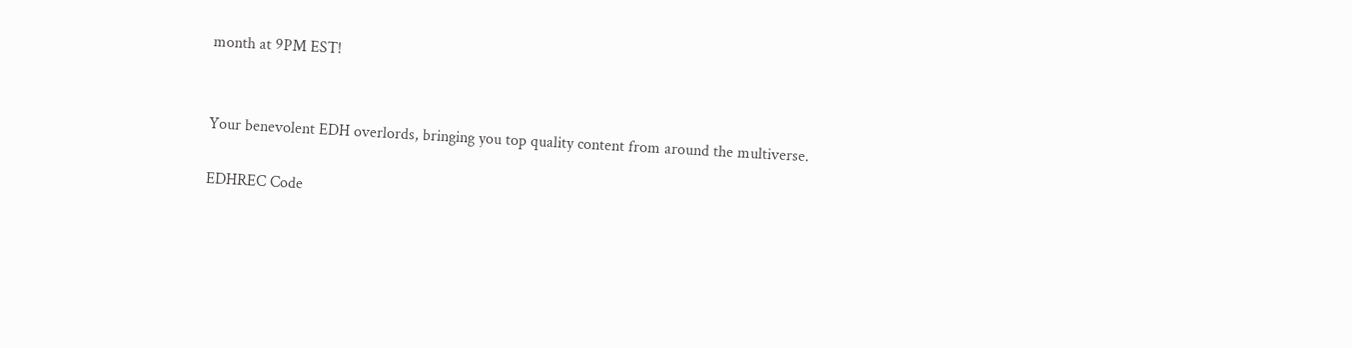month at 9PM EST!


Your benevolent EDH overlords, bringing you top quality content from around the multiverse.

EDHREC Code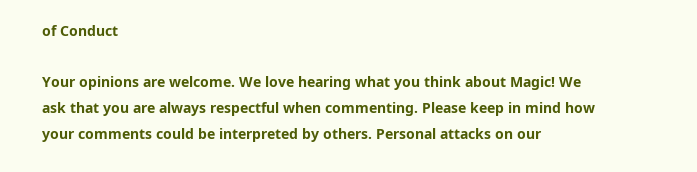of Conduct

Your opinions are welcome. We love hearing what you think about Magic! We ask that you are always respectful when commenting. Please keep in mind how your comments could be interpreted by others. Personal attacks on our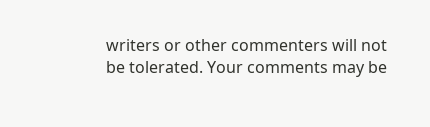writers or other commenters will not be tolerated. Your comments may be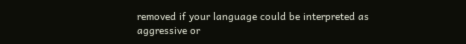removed if your language could be interpreted as aggressive or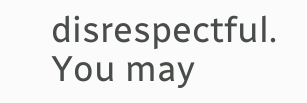disrespectful. You may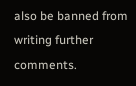also be banned from writing further comments.